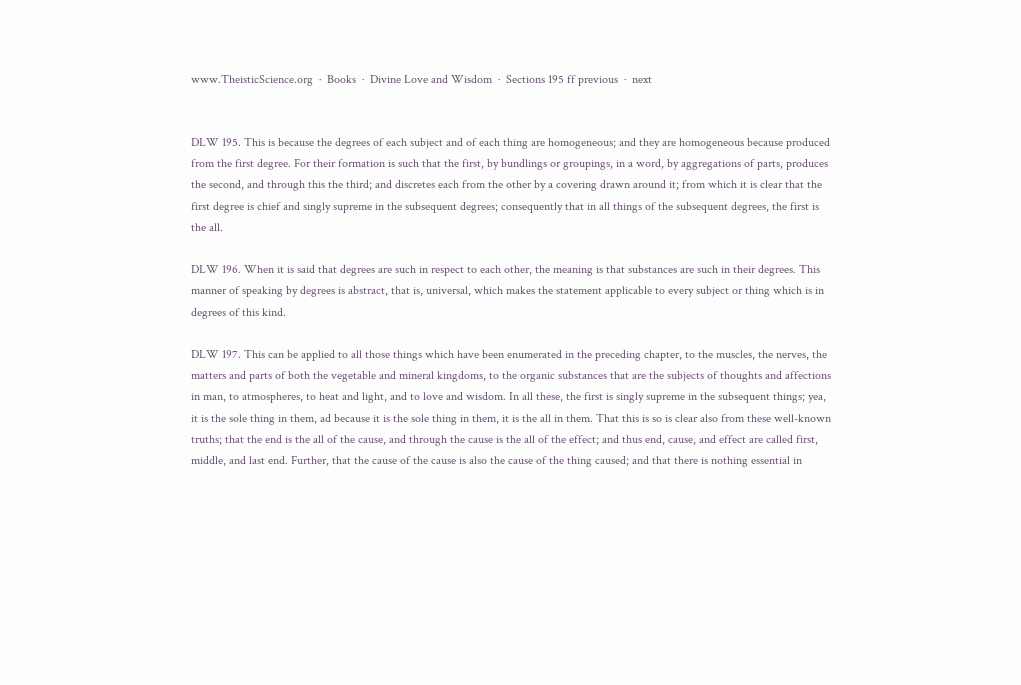www.TheisticScience.org  ·  Books  ·  Divine Love and Wisdom  ·  Sections 195 ff previous  ·  next


DLW 195. This is because the degrees of each subject and of each thing are homogeneous; and they are homogeneous because produced from the first degree. For their formation is such that the first, by bundlings or groupings, in a word, by aggregations of parts, produces the second, and through this the third; and discretes each from the other by a covering drawn around it; from which it is clear that the first degree is chief and singly supreme in the subsequent degrees; consequently that in all things of the subsequent degrees, the first is the all.

DLW 196. When it is said that degrees are such in respect to each other, the meaning is that substances are such in their degrees. This manner of speaking by degrees is abstract, that is, universal, which makes the statement applicable to every subject or thing which is in degrees of this kind.

DLW 197. This can be applied to all those things which have been enumerated in the preceding chapter, to the muscles, the nerves, the matters and parts of both the vegetable and mineral kingdoms, to the organic substances that are the subjects of thoughts and affections in man, to atmospheres, to heat and light, and to love and wisdom. In all these, the first is singly supreme in the subsequent things; yea, it is the sole thing in them, ad because it is the sole thing in them, it is the all in them. That this is so is clear also from these well-known truths; that the end is the all of the cause, and through the cause is the all of the effect; and thus end, cause, and effect are called first, middle, and last end. Further, that the cause of the cause is also the cause of the thing caused; and that there is nothing essential in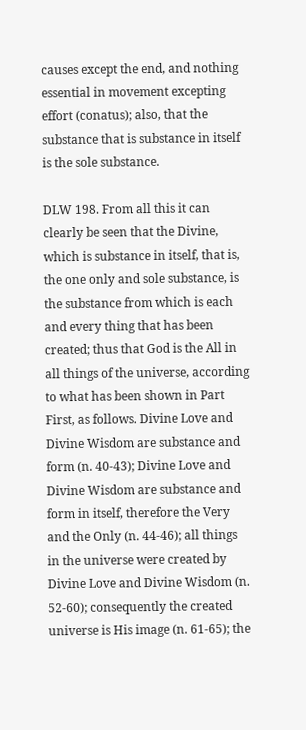causes except the end, and nothing essential in movement excepting effort (conatus); also, that the substance that is substance in itself is the sole substance.

DLW 198. From all this it can clearly be seen that the Divine, which is substance in itself, that is, the one only and sole substance, is the substance from which is each and every thing that has been created; thus that God is the All in all things of the universe, according to what has been shown in Part First, as follows. Divine Love and Divine Wisdom are substance and form (n. 40-43); Divine Love and Divine Wisdom are substance and form in itself, therefore the Very and the Only (n. 44-46); all things in the universe were created by Divine Love and Divine Wisdom (n. 52-60); consequently the created universe is His image (n. 61-65); the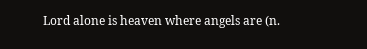Lord alone is heaven where angels are (n.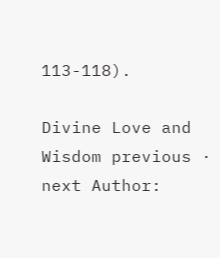113-118).

Divine Love and Wisdom previous · next Author: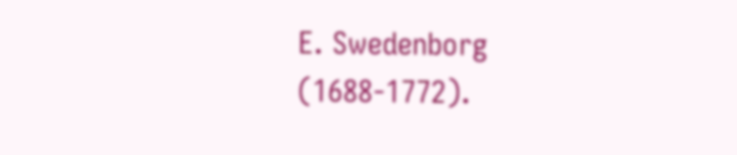E. Swedenborg (1688-1772).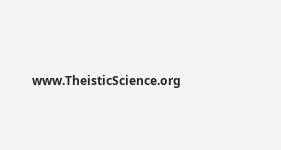www.TheisticScience.org